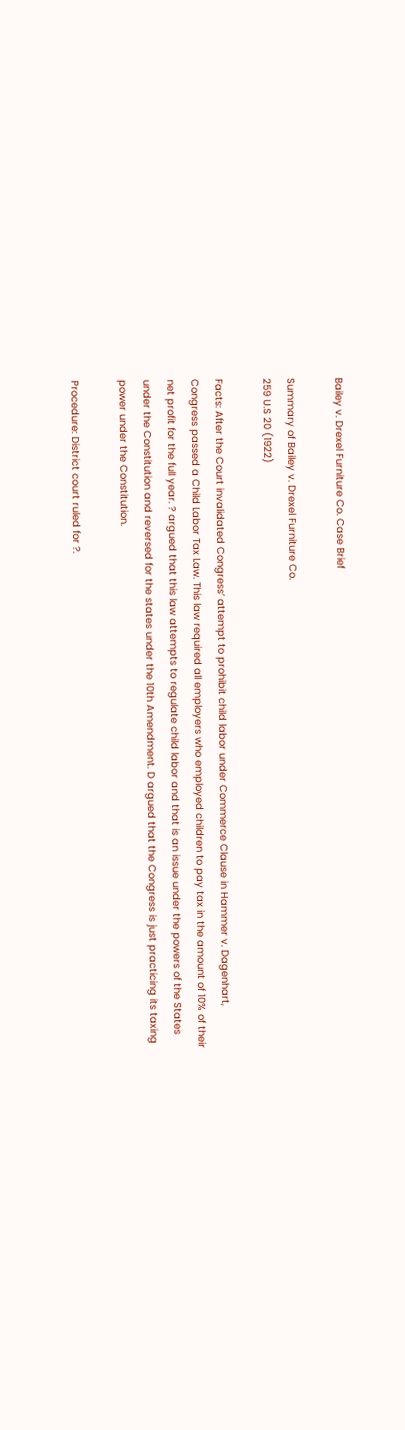Bailey v. Drexel Furniture Co. Case Brief

Summary of Bailey v. Drexel Furniture Co.
259 U.S 20 (1922)

Facts: After the Court invalidated Congress’ attempt to prohibit child labor under Commerce Clause in Hammer v. Dagenhart, Congress passed a Child Labor Tax Law. This law required all employers who employed children to pay tax in the amount of 10% of their net profit for the full year. ? argued that this law attempts to regulate child labor and that is an issue under the powers of the States under the Constitution and reversed for the states under the 10th Amendment. D argued that the Congress is just practicing its taxing power under the Constitution.

Procedure: District court ruled for ?.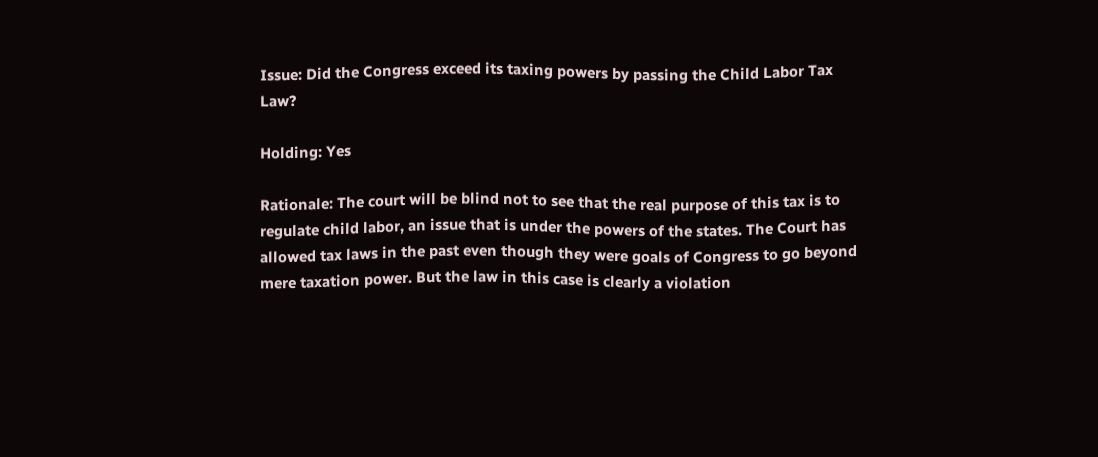Issue: Did the Congress exceed its taxing powers by passing the Child Labor Tax Law?

Holding: Yes

Rationale: The court will be blind not to see that the real purpose of this tax is to regulate child labor, an issue that is under the powers of the states. The Court has allowed tax laws in the past even though they were goals of Congress to go beyond mere taxation power. But the law in this case is clearly a violation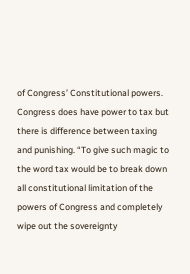of Congress’ Constitutional powers. Congress does have power to tax but there is difference between taxing and punishing. “To give such magic to the word tax would be to break down all constitutional limitation of the powers of Congress and completely wipe out the sovereignty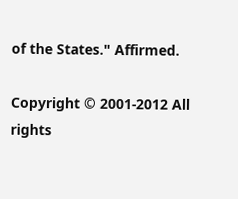of the States." Affirmed.

Copyright © 2001-2012 All rights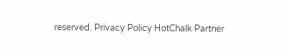reserved. Privacy Policy HotChalk Partner